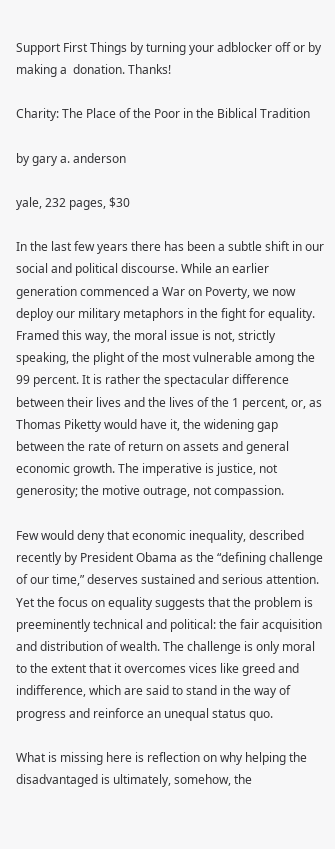Support First Things by turning your adblocker off or by making a  donation. Thanks!

Charity: The Place of the Poor in the Biblical Tradition

by gary a. anderson

yale, 232 pages, $30

In the last few years there has been a subtle shift in our social and political discourse. While an earlier generation commenced a War on Poverty, we now deploy our military metaphors in the fight for equality. Framed this way, the moral issue is not, strictly speaking, the plight of the most vulnerable among the 99 percent. It is rather the spectacular difference between their lives and the lives of the 1 percent, or, as Thomas Piketty would have it, the widening gap between the rate of return on assets and general economic growth. The imperative is justice, not generosity; the motive outrage, not compassion.

Few would deny that economic inequality, described recently by President Obama as the “defining challenge of our time,” deserves sustained and serious attention. Yet the focus on equality suggests that the problem is preeminently technical and political: the fair acquisition and distribution of wealth. The challenge is only moral to the extent that it overcomes vices like greed and indifference, which are said to stand in the way of progress and reinforce an unequal status quo.

What is missing here is reflection on why helping the disadvantaged is ultimately, somehow, the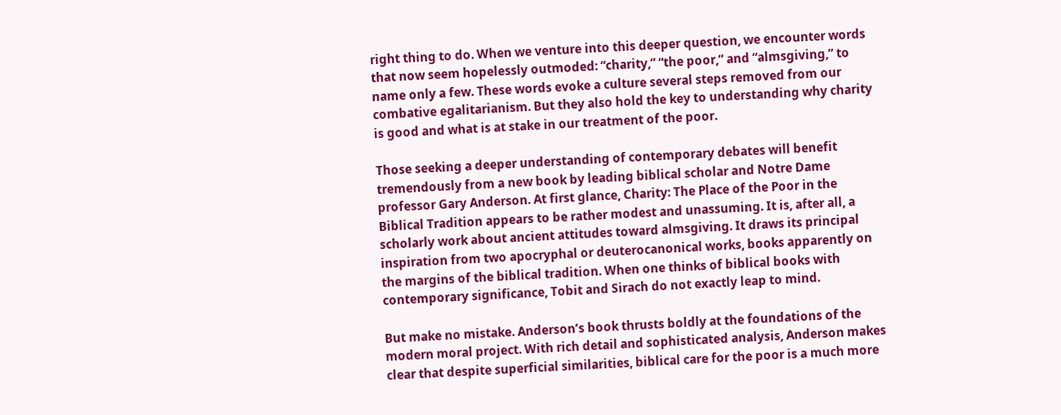right thing to do. When we venture into this deeper question, we encounter words that now seem hopelessly outmoded: “charity,” “the poor,” and “almsgiving,” to name only a few. These words evoke a culture several steps removed from our combative egalitarianism. But they also hold the key to understanding why charity is good and what is at stake in our treatment of the poor.

Those seeking a deeper understanding of contemporary debates will benefit tremendously from a new book by leading biblical scholar and Notre Dame professor Gary Anderson. At first glance, Charity: The Place of the Poor in the Biblical Tradition appears to be rather modest and unassuming. It is, after all, a scholarly work about ancient attitudes toward almsgiving. It draws its principal inspiration from two apocryphal or deuterocanonical works, books apparently on the margins of the biblical tradition. When one thinks of biblical books with contemporary significance, Tobit and Sirach do not exactly leap to mind.

But make no mistake. Anderson’s book thrusts boldly at the foundations of the modern moral project. With rich detail and sophisticated analysis, Anderson makes clear that despite superficial similarities, biblical care for the poor is a much more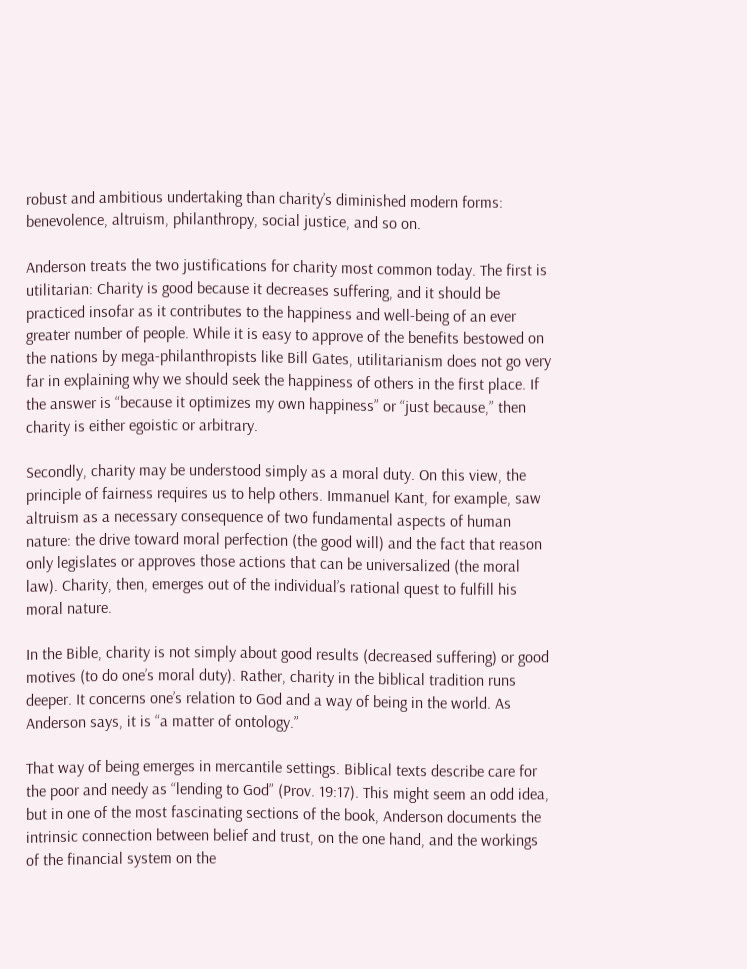robust and ambitious undertaking than charity’s diminished modern forms: benevolence, altruism, philanthropy, social justice, and so on.

Anderson treats the two justifications for charity most common today. The first is utilitarian: Charity is good because it decreases suffering, and it should be practiced insofar as it contributes to the happiness and well-being of an ever greater number of people. While it is easy to approve of the benefits bestowed on the nations by mega-philanthropists like Bill Gates, utilitarianism does not go very far in explaining why we should seek the happiness of others in the first place. If the answer is “because it optimizes my own happiness” or “just because,” then charity is either egoistic or arbitrary.

Secondly, charity may be understood simply as a moral duty. On this view, the principle of fairness requires us to help others. Immanuel Kant, for example, saw altruism as a necessary consequence of two fundamental aspects of human nature: the drive toward moral perfection (the good will) and the fact that reason only legislates or approves those actions that can be universalized (the moral law). Charity, then, emerges out of the individual’s rational quest to fulfill his moral nature.

In the Bible, charity is not simply about good results (decreased suffering) or good motives (to do one’s moral duty). Rather, charity in the biblical tradition runs deeper. It concerns one’s relation to God and a way of being in the world. As Anderson says, it is “a matter of ontology.”

That way of being emerges in mercantile settings. Biblical texts describe care for the poor and needy as “lending to God” (Prov. 19:17). This might seem an odd idea, but in one of the most fascinating sections of the book, Anderson documents the intrinsic connection between belief and trust, on the one hand, and the workings of the financial system on the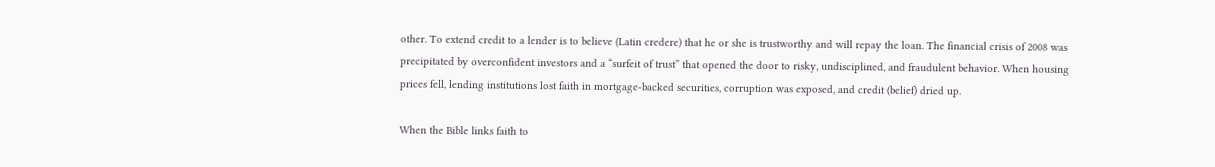other. To extend credit to a lender is to believe (Latin credere) that he or she is trustworthy and will repay the loan. The financial crisis of 2008 was precipitated by overconfident investors and a “surfeit of trust” that opened the door to risky, undisciplined, and fraudulent behavior. When housing prices fell, lending institutions lost faith in mortgage-backed securities, corruption was exposed, and credit (belief) dried up.

When the Bible links faith to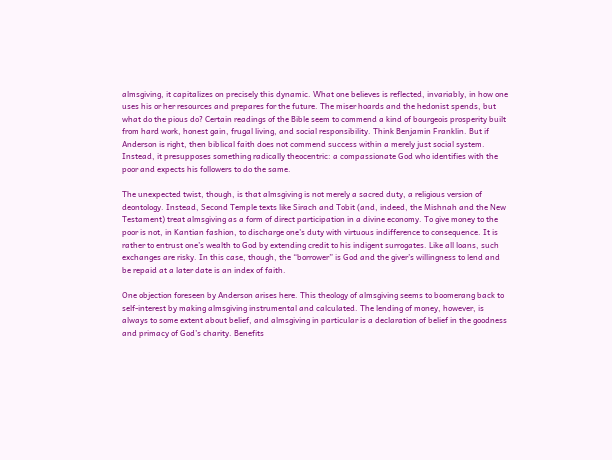almsgiving, it capitalizes on precisely this dynamic. What one believes is reflected, invariably, in how one uses his or her resources and prepares for the future. The miser hoards and the hedonist spends, but what do the pious do? Certain readings of the Bible seem to commend a kind of bourgeois prosperity built from hard work, honest gain, frugal living, and social responsibility. Think Benjamin Franklin. But if Anderson is right, then biblical faith does not commend success within a merely just social system. Instead, it presupposes something radically theocentric: a compassionate God who identifies with the poor and expects his followers to do the same.

The unexpected twist, though, is that almsgiving is not merely a sacred duty, a religious version of deontology. Instead, Second Temple texts like Sirach and Tobit (and, indeed, the Mishnah and the New Testament) treat almsgiving as a form of direct participation in a divine economy. To give money to the poor is not, in Kantian fashion, to discharge one’s duty with virtuous indifference to consequence. It is rather to entrust one’s wealth to God by extending credit to his indigent surrogates. Like all loans, such exchanges are risky. In this case, though, the “borrower” is God and the giver’s willingness to lend and be repaid at a later date is an index of faith.

One objection foreseen by Anderson arises here. This theology of almsgiving seems to boomerang back to self-interest by making almsgiving instrumental and calculated. The lending of money, however, is always to some extent about belief, and almsgiving in particular is a declaration of belief in the goodness and primacy of God’s charity. Benefits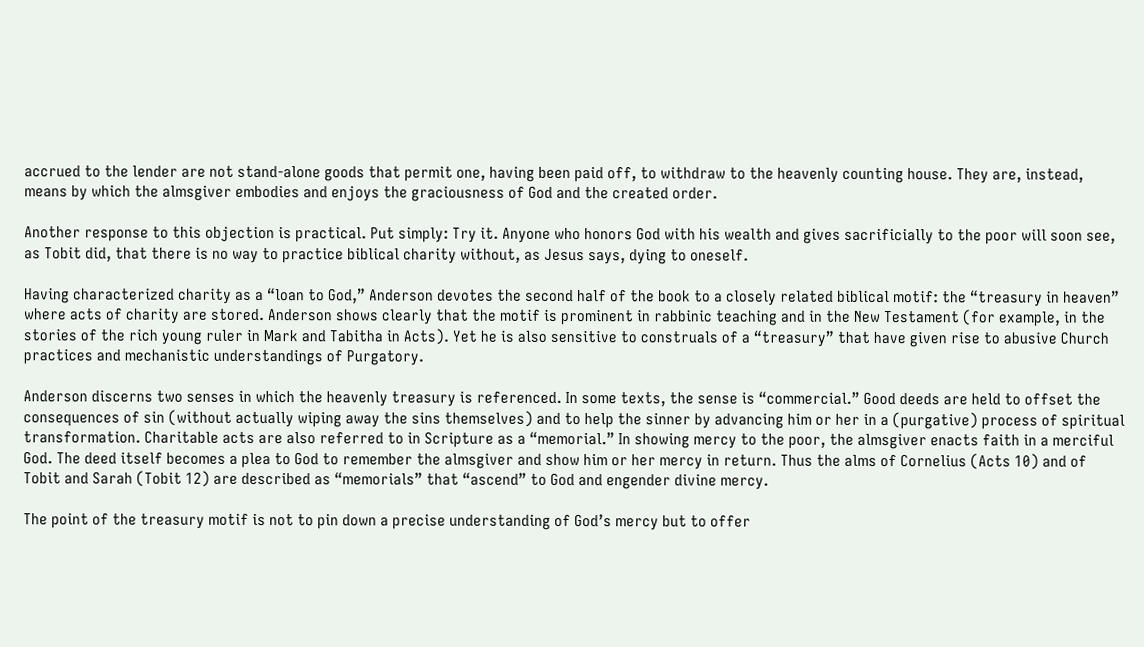accrued to the lender are not stand-alone goods that permit one, having been paid off, to withdraw to the heavenly counting house. They are, instead, means by which the almsgiver embodies and enjoys the graciousness of God and the created order.

Another response to this objection is practical. Put simply: Try it. Anyone who honors God with his wealth and gives sacrificially to the poor will soon see, as Tobit did, that there is no way to practice biblical charity without, as Jesus says, dying to oneself.

Having characterized charity as a “loan to God,” Anderson devotes the second half of the book to a closely related biblical motif: the “treasury in heaven” where acts of charity are stored. Anderson shows clearly that the motif is prominent in rabbinic teaching and in the New Testament (for example, in the stories of the rich young ruler in Mark and Tabitha in Acts). Yet he is also sensitive to construals of a “treasury” that have given rise to abusive Church practices and mechanistic understandings of Purgatory.

Anderson discerns two senses in which the heavenly treasury is referenced. In some texts, the sense is “commercial.” Good deeds are held to offset the consequences of sin (without actually wiping away the sins themselves) and to help the sinner by advancing him or her in a (purgative) process of spiritual transformation. Charitable acts are also referred to in Scripture as a “memorial.” In showing mercy to the poor, the almsgiver enacts faith in a merciful God. The deed itself becomes a plea to God to remember the almsgiver and show him or her mercy in return. Thus the alms of Cornelius (Acts 10) and of Tobit and Sarah (Tobit 12) are described as “memorials” that “ascend” to God and engender divine mercy.

The point of the treasury motif is not to pin down a precise understanding of God’s mercy but to offer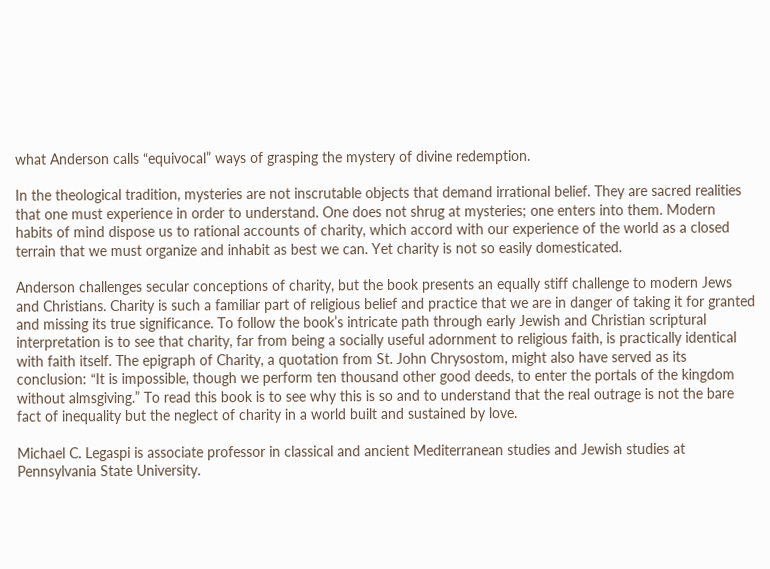what Anderson calls “equivocal” ways of grasping the mystery of divine redemption.

In the theological tradition, mysteries are not inscrutable objects that demand irrational belief. They are sacred realities that one must experience in order to understand. One does not shrug at mysteries; one enters into them. Modern habits of mind dispose us to rational accounts of charity, which accord with our experience of the world as a closed terrain that we must organize and inhabit as best we can. Yet charity is not so easily domesticated.

Anderson challenges secular conceptions of charity, but the book presents an equally stiff challenge to modern Jews and Christians. Charity is such a familiar part of religious belief and practice that we are in danger of taking it for granted and missing its true significance. To follow the book’s intricate path through early Jewish and Christian scriptural interpretation is to see that charity, far from being a socially useful adornment to religious faith, is practically identical with faith itself. The epigraph of Charity, a quotation from St. John Chrysostom, might also have served as its conclusion: “It is impossible, though we perform ten thousand other good deeds, to enter the portals of the kingdom without almsgiving.” To read this book is to see why this is so and to understand that the real outrage is not the bare fact of inequality but the neglect of charity in a world built and sustained by love.

Michael C. Legaspi is associate professor in classical and ancient Mediterranean studies and Jewish studies at Pennsylvania State University.